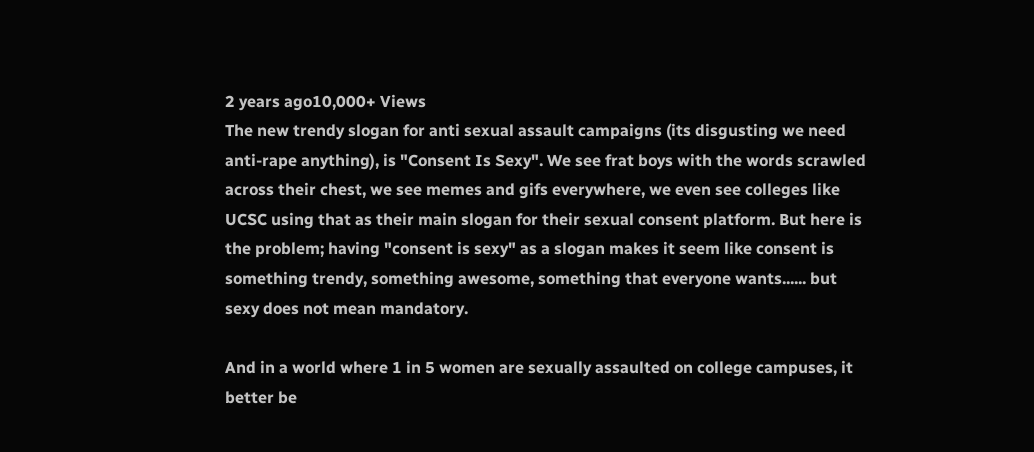2 years ago10,000+ Views
The new trendy slogan for anti sexual assault campaigns (its disgusting we need anti-rape anything), is "Consent Is Sexy". We see frat boys with the words scrawled across their chest, we see memes and gifs everywhere, we even see colleges like UCSC using that as their main slogan for their sexual consent platform. But here is the problem; having "consent is sexy" as a slogan makes it seem like consent is something trendy, something awesome, something that everyone wants...... but sexy does not mean mandatory.

And in a world where 1 in 5 women are sexually assaulted on college campuses, it better be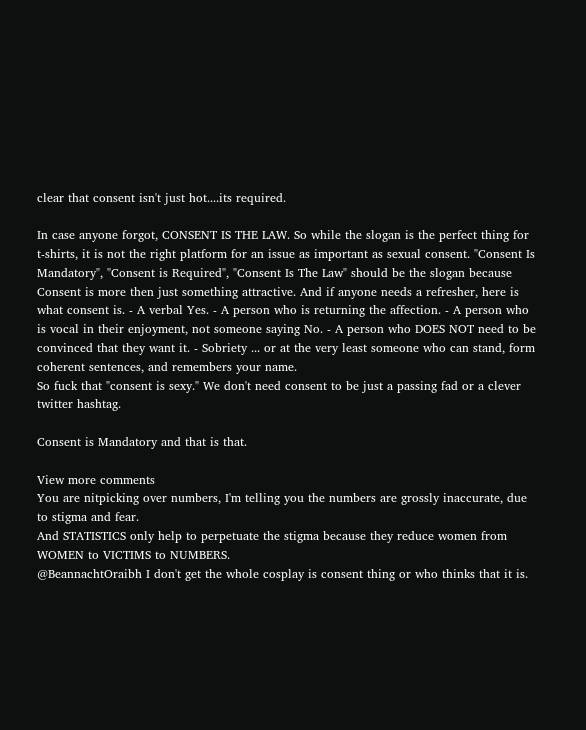clear that consent isn't just hot....its required.

In case anyone forgot, CONSENT IS THE LAW. So while the slogan is the perfect thing for t-shirts, it is not the right platform for an issue as important as sexual consent. "Consent Is Mandatory", "Consent is Required", "Consent Is The Law" should be the slogan because Consent is more then just something attractive. And if anyone needs a refresher, here is what consent is. - A verbal Yes. - A person who is returning the affection. - A person who is vocal in their enjoyment, not someone saying No. - A person who DOES NOT need to be convinced that they want it. - Sobriety ... or at the very least someone who can stand, form coherent sentences, and remembers your name.
So fuck that "consent is sexy." We don't need consent to be just a passing fad or a clever twitter hashtag.

Consent is Mandatory and that is that.

View more comments
You are nitpicking over numbers, I'm telling you the numbers are grossly inaccurate, due to stigma and fear.
And STATISTICS only help to perpetuate the stigma because they reduce women from WOMEN to VICTIMS to NUMBERS.
@BeannachtOraibh I don't get the whole cosplay is consent thing or who thinks that it is.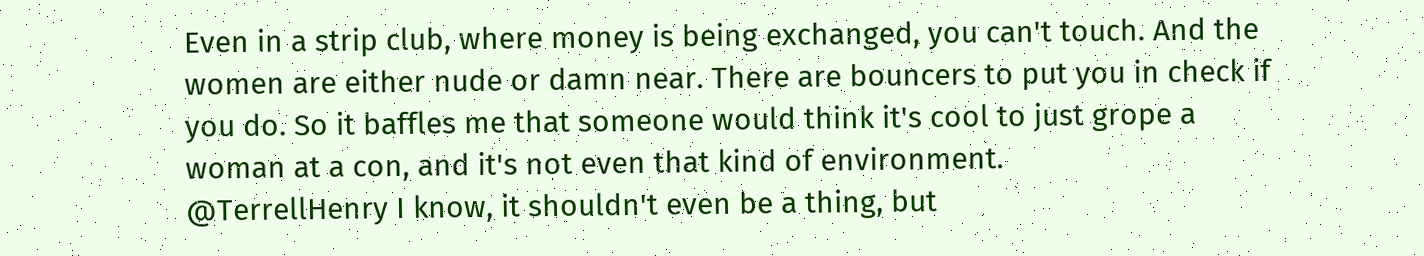Even in a strip club, where money is being exchanged, you can't touch. And the women are either nude or damn near. There are bouncers to put you in check if you do. So it baffles me that someone would think it's cool to just grope a woman at a con, and it's not even that kind of environment.
@TerrellHenry I know, it shouldn't even be a thing, but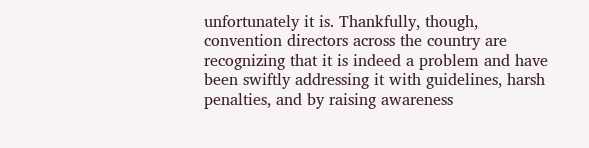unfortunately it is. Thankfully, though, convention directors across the country are recognizing that it is indeed a problem and have been swiftly addressing it with guidelines, harsh penalties, and by raising awareness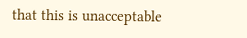that this is unacceptable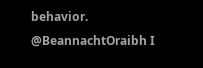behavior.
@BeannachtOraibh I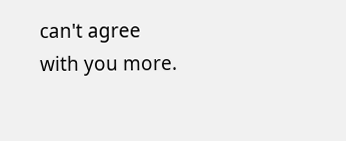can't agree with you more.